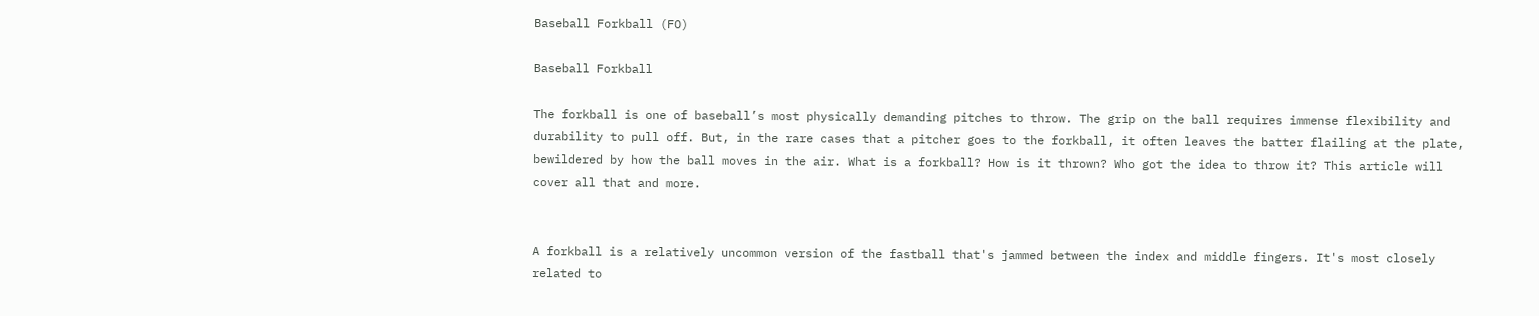Baseball Forkball (FO)

Baseball Forkball

The forkball is one of baseball’s most physically demanding pitches to throw. The grip on the ball requires immense flexibility and durability to pull off. But, in the rare cases that a pitcher goes to the forkball, it often leaves the batter flailing at the plate, bewildered by how the ball moves in the air. What is a forkball? How is it thrown? Who got the idea to throw it? This article will cover all that and more.


A forkball is a relatively uncommon version of the fastball that's jammed between the index and middle fingers. It's most closely related to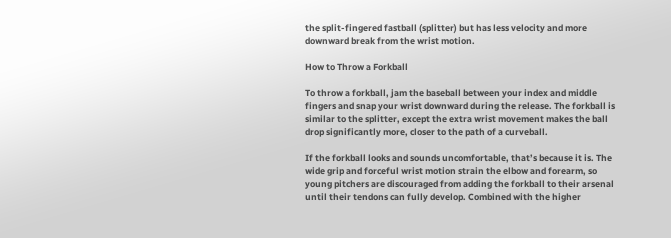the split-fingered fastball (splitter) but has less velocity and more downward break from the wrist motion.

How to Throw a Forkball

To throw a forkball, jam the baseball between your index and middle fingers and snap your wrist downward during the release. The forkball is similar to the splitter, except the extra wrist movement makes the ball drop significantly more, closer to the path of a curveball.

If the forkball looks and sounds uncomfortable, that’s because it is. The wide grip and forceful wrist motion strain the elbow and forearm, so young pitchers are discouraged from adding the forkball to their arsenal until their tendons can fully develop. Combined with the higher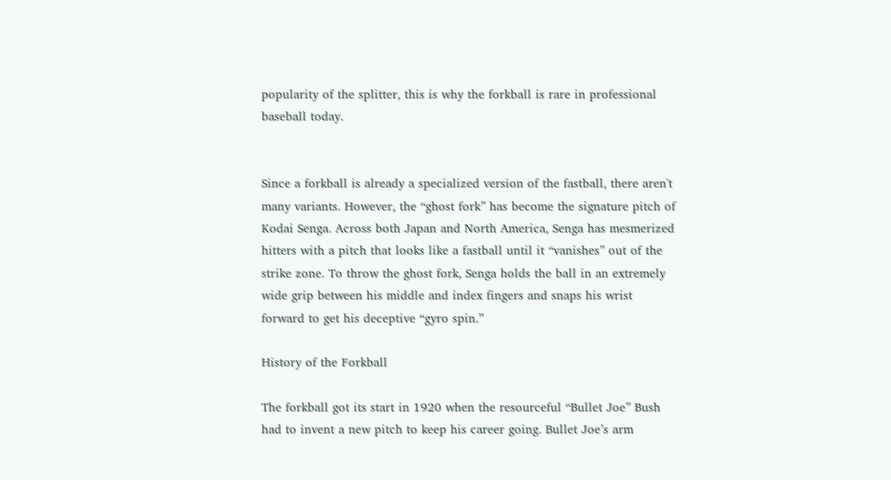popularity of the splitter, this is why the forkball is rare in professional baseball today.


Since a forkball is already a specialized version of the fastball, there aren't many variants. However, the “ghost fork” has become the signature pitch of Kodai Senga. Across both Japan and North America, Senga has mesmerized hitters with a pitch that looks like a fastball until it “vanishes” out of the strike zone. To throw the ghost fork, Senga holds the ball in an extremely wide grip between his middle and index fingers and snaps his wrist forward to get his deceptive “gyro spin.”

History of the Forkball

The forkball got its start in 1920 when the resourceful “Bullet Joe” Bush had to invent a new pitch to keep his career going. Bullet Joe’s arm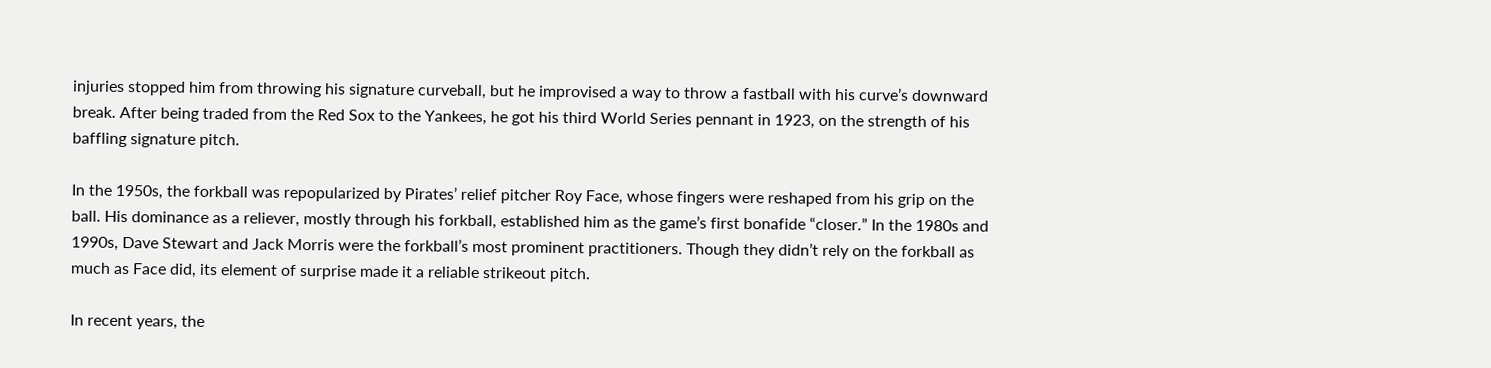injuries stopped him from throwing his signature curveball, but he improvised a way to throw a fastball with his curve’s downward break. After being traded from the Red Sox to the Yankees, he got his third World Series pennant in 1923, on the strength of his baffling signature pitch.

In the 1950s, the forkball was repopularized by Pirates’ relief pitcher Roy Face, whose fingers were reshaped from his grip on the ball. His dominance as a reliever, mostly through his forkball, established him as the game’s first bonafide “closer.” In the 1980s and 1990s, Dave Stewart and Jack Morris were the forkball’s most prominent practitioners. Though they didn’t rely on the forkball as much as Face did, its element of surprise made it a reliable strikeout pitch.

In recent years, the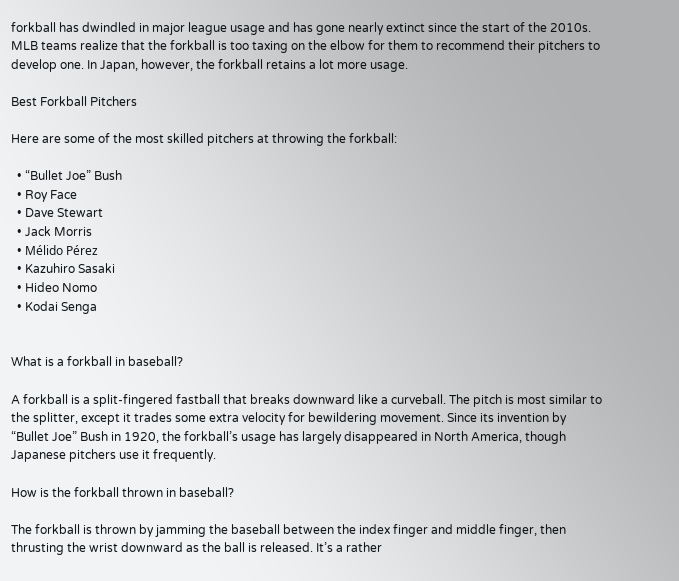forkball has dwindled in major league usage and has gone nearly extinct since the start of the 2010s. MLB teams realize that the forkball is too taxing on the elbow for them to recommend their pitchers to develop one. In Japan, however, the forkball retains a lot more usage.

Best Forkball Pitchers

Here are some of the most skilled pitchers at throwing the forkball:

  • “Bullet Joe” Bush
  • Roy Face
  • Dave Stewart
  • Jack Morris
  • Mélido Pérez
  • Kazuhiro Sasaki
  • Hideo Nomo
  • Kodai Senga


What is a forkball in baseball?

A forkball is a split-fingered fastball that breaks downward like a curveball. The pitch is most similar to the splitter, except it trades some extra velocity for bewildering movement. Since its invention by “Bullet Joe” Bush in 1920, the forkball’s usage has largely disappeared in North America, though Japanese pitchers use it frequently.

How is the forkball thrown in baseball?

The forkball is thrown by jamming the baseball between the index finger and middle finger, then thrusting the wrist downward as the ball is released. It’s a rather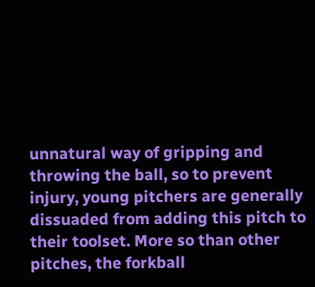unnatural way of gripping and throwing the ball, so to prevent injury, young pitchers are generally dissuaded from adding this pitch to their toolset. More so than other pitches, the forkball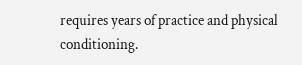requires years of practice and physical conditioning.